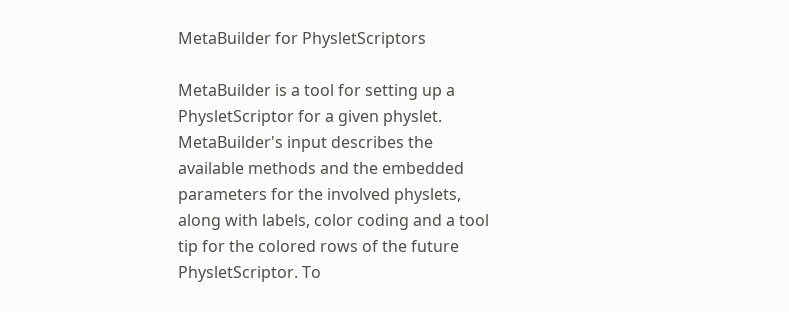MetaBuilder for PhysletScriptors

MetaBuilder is a tool for setting up a PhysletScriptor for a given physlet. MetaBuilder's input describes the available methods and the embedded parameters for the involved physlets, along with labels, color coding and a tool tip for the colored rows of the future PhysletScriptor. To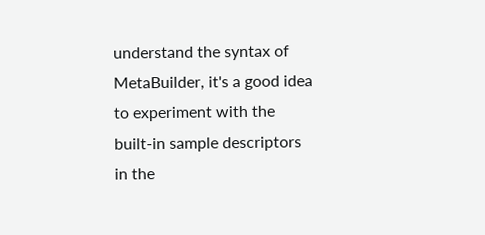understand the syntax of MetaBuilder, it's a good idea to experiment with the built-in sample descriptors in the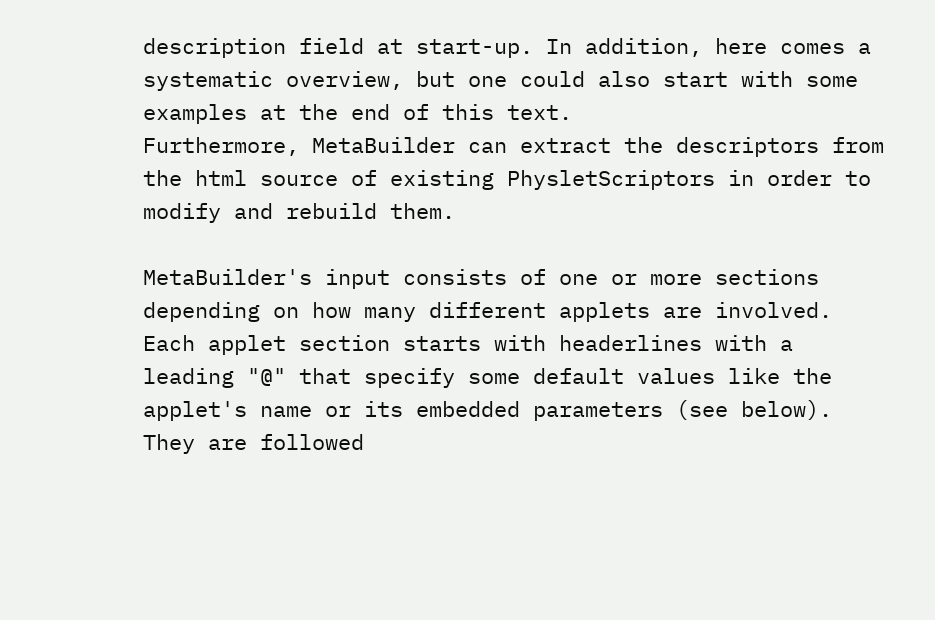description field at start-up. In addition, here comes a systematic overview, but one could also start with some examples at the end of this text.
Furthermore, MetaBuilder can extract the descriptors from the html source of existing PhysletScriptors in order to modify and rebuild them.

MetaBuilder's input consists of one or more sections depending on how many different applets are involved. Each applet section starts with headerlines with a leading "@" that specify some default values like the applet's name or its embedded parameters (see below). They are followed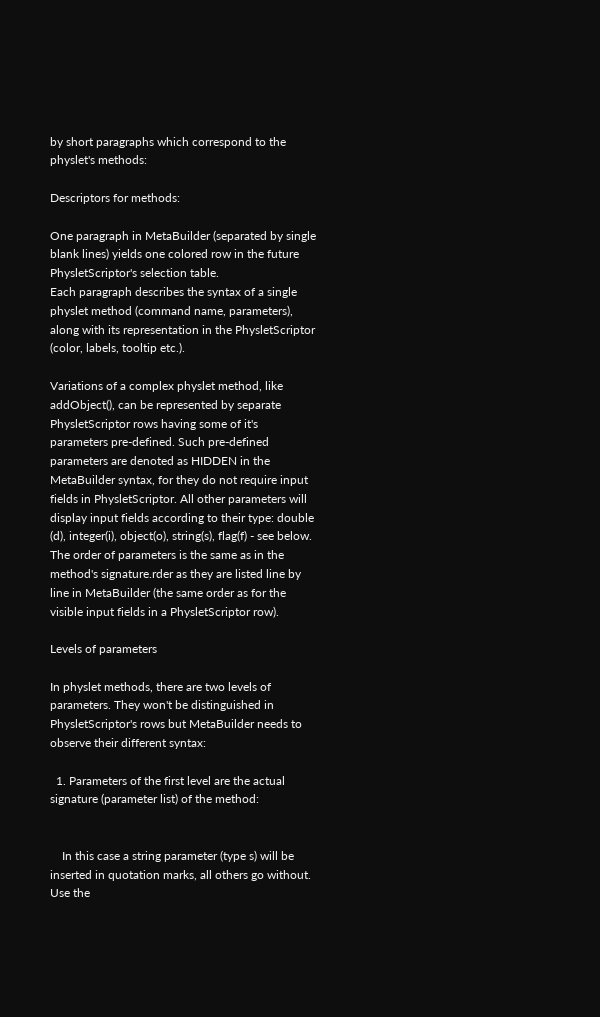by short paragraphs which correspond to the physlet's methods:

Descriptors for methods:

One paragraph in MetaBuilder (separated by single blank lines) yields one colored row in the future PhysletScriptor's selection table.
Each paragraph describes the syntax of a single physlet method (command name, parameters), along with its representation in the PhysletScriptor (color, labels, tooltip etc.).

Variations of a complex physlet method, like addObject(), can be represented by separate PhysletScriptor rows having some of it's parameters pre-defined. Such pre-defined parameters are denoted as HIDDEN in the MetaBuilder syntax, for they do not require input fields in PhysletScriptor. All other parameters will display input fields according to their type: double (d), integer(i), object(o), string(s), flag(f) - see below. The order of parameters is the same as in the method's signature.rder as they are listed line by line in MetaBuilder (the same order as for the visible input fields in a PhysletScriptor row).

Levels of parameters

In physlet methods, there are two levels of parameters. They won't be distinguished in PhysletScriptor's rows but MetaBuilder needs to observe their different syntax:

  1. Parameters of the first level are the actual signature (parameter list) of the method:


    In this case a string parameter (type s) will be inserted in quotation marks, all others go without. Use the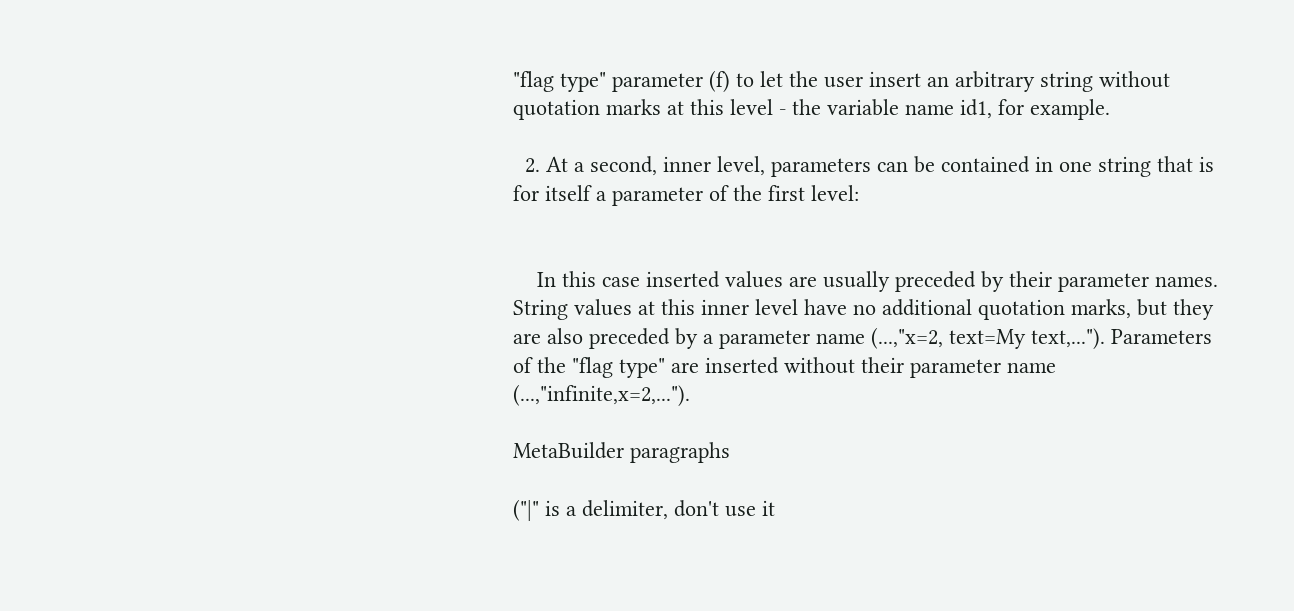"flag type" parameter (f) to let the user insert an arbitrary string without quotation marks at this level - the variable name id1, for example.

  2. At a second, inner level, parameters can be contained in one string that is for itself a parameter of the first level:


    In this case inserted values are usually preceded by their parameter names. String values at this inner level have no additional quotation marks, but they are also preceded by a parameter name (...,"x=2, text=My text,..."). Parameters of the "flag type" are inserted without their parameter name (...,"infinite,x=2,...").

MetaBuilder paragraphs

("|" is a delimiter, don't use it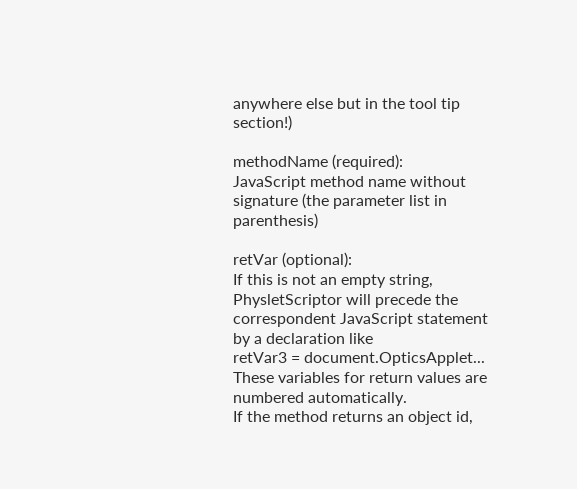anywhere else but in the tool tip section!)

methodName (required):
JavaScript method name without signature (the parameter list in parenthesis)

retVar (optional):
If this is not an empty string, PhysletScriptor will precede the correspondent JavaScript statement by a declaration like
retVar3 = document.OpticsApplet...
These variables for return values are numbered automatically.
If the method returns an object id,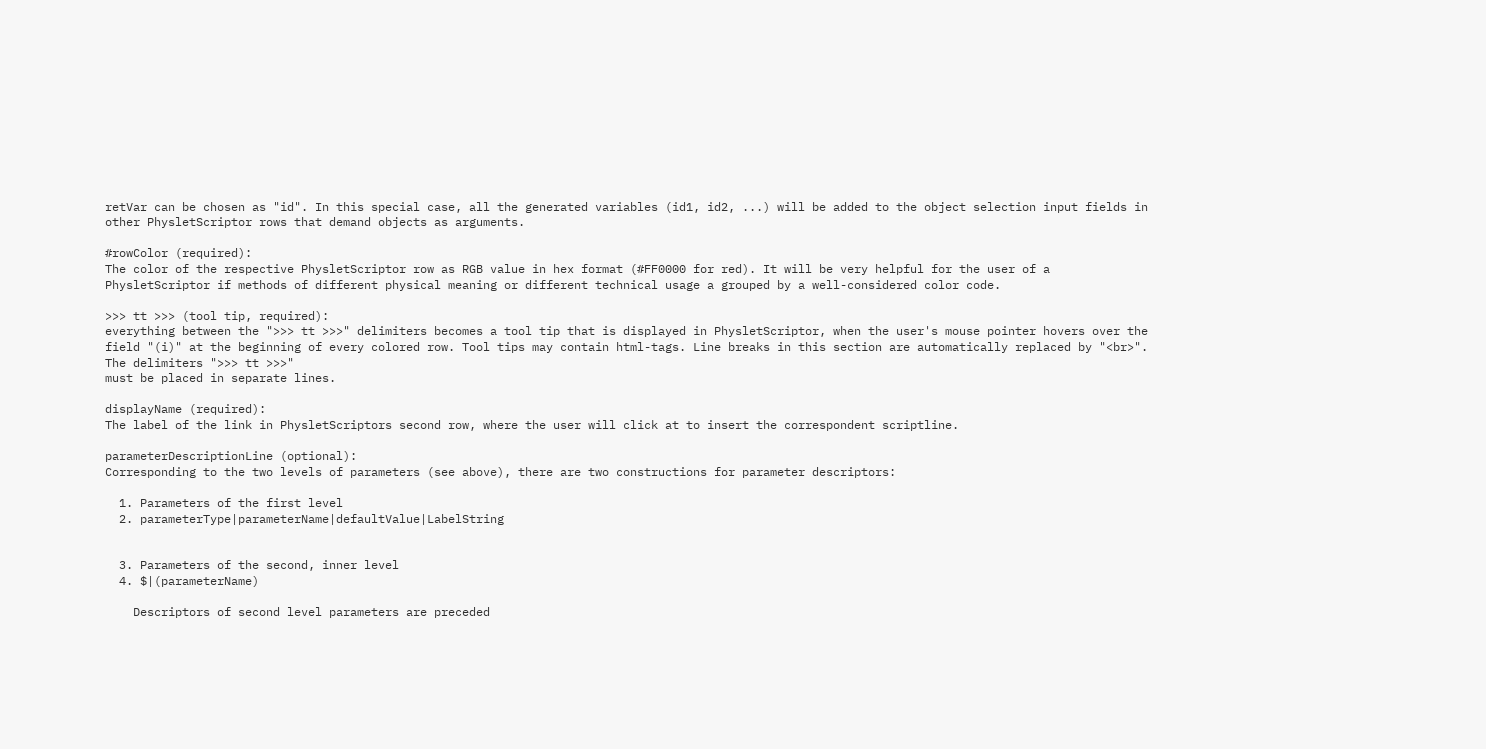retVar can be chosen as "id". In this special case, all the generated variables (id1, id2, ...) will be added to the object selection input fields in other PhysletScriptor rows that demand objects as arguments.

#rowColor (required):
The color of the respective PhysletScriptor row as RGB value in hex format (#FF0000 for red). It will be very helpful for the user of a PhysletScriptor if methods of different physical meaning or different technical usage a grouped by a well-considered color code.

>>> tt >>> (tool tip, required):
everything between the ">>> tt >>>" delimiters becomes a tool tip that is displayed in PhysletScriptor, when the user's mouse pointer hovers over the field "(i)" at the beginning of every colored row. Tool tips may contain html-tags. Line breaks in this section are automatically replaced by "<br>". The delimiters ">>> tt >>>"
must be placed in separate lines.

displayName (required):
The label of the link in PhysletScriptors second row, where the user will click at to insert the correspondent scriptline.

parameterDescriptionLine (optional):
Corresponding to the two levels of parameters (see above), there are two constructions for parameter descriptors:

  1. Parameters of the first level
  2. parameterType|parameterName|defaultValue|LabelString


  3. Parameters of the second, inner level
  4. $|(parameterName)

    Descriptors of second level parameters are preceded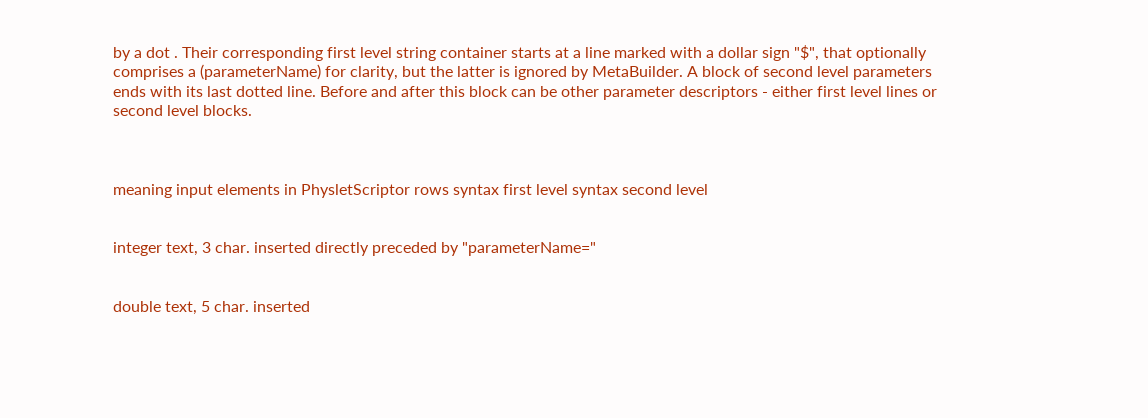by a dot . Their corresponding first level string container starts at a line marked with a dollar sign "$", that optionally  comprises a (parameterName) for clarity, but the latter is ignored by MetaBuilder. A block of second level parameters ends with its last dotted line. Before and after this block can be other parameter descriptors - either first level lines or second level blocks.



meaning input elements in PhysletScriptor rows syntax first level syntax second level


integer text, 3 char. inserted directly preceded by "parameterName="


double text, 5 char. inserted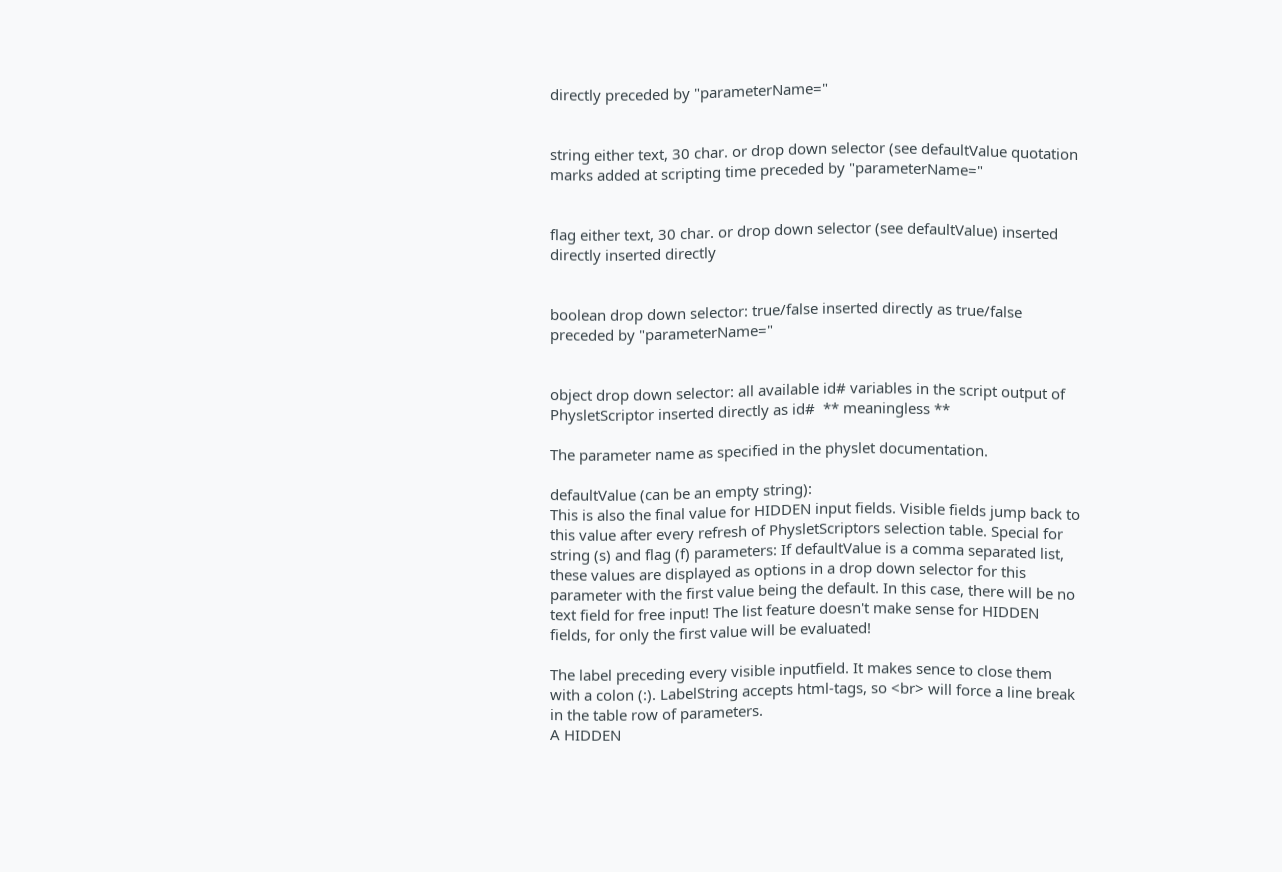directly preceded by "parameterName="


string either text, 30 char. or drop down selector (see defaultValue quotation marks added at scripting time preceded by "parameterName="


flag either text, 30 char. or drop down selector (see defaultValue) inserted directly inserted directly


boolean drop down selector: true/false inserted directly as true/false preceded by "parameterName="


object drop down selector: all available id# variables in the script output of PhysletScriptor inserted directly as id#  ** meaningless **

The parameter name as specified in the physlet documentation.

defaultValue (can be an empty string):
This is also the final value for HIDDEN input fields. Visible fields jump back to this value after every refresh of PhysletScriptors selection table. Special for string (s) and flag (f) parameters: If defaultValue is a comma separated list, these values are displayed as options in a drop down selector for this parameter with the first value being the default. In this case, there will be no text field for free input! The list feature doesn't make sense for HIDDEN fields, for only the first value will be evaluated!

The label preceding every visible inputfield. It makes sence to close them with a colon (:). LabelString accepts html-tags, so <br> will force a line break in the table row of parameters.
A HIDDEN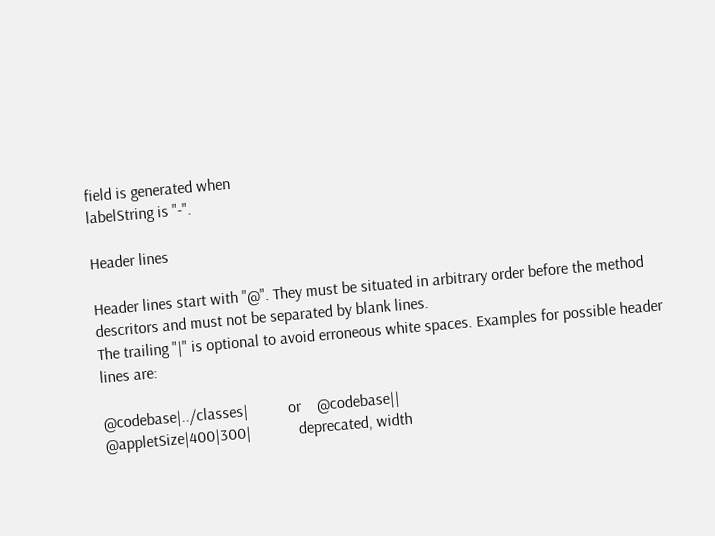field is generated when
labelString is "-".

Header lines

Header lines start with "@". They must be situated in arbitrary order before the method descritors and must not be separated by blank lines.
The trailing "|" is optional to avoid erroneous white spaces. Examples for possible header lines are:

@codebase|../classes|          or    @codebase||
@appletSize|400|300|            deprecated, width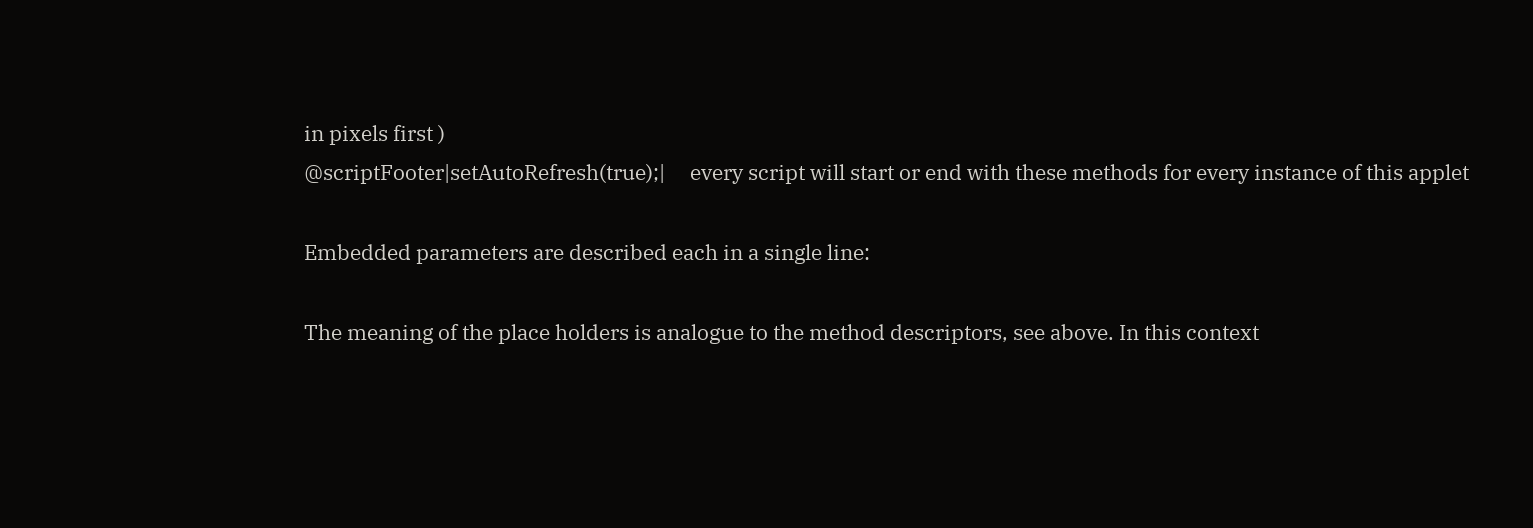in pixels first )
@scriptFooter|setAutoRefresh(true);|     every script will start or end with these methods for every instance of this applet

Embedded parameters are described each in a single line:

The meaning of the place holders is analogue to the method descriptors, see above. In this context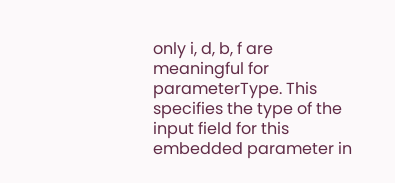only i, d, b, f are meaningful for parameterType. This specifies the type of the input field for this embedded parameter in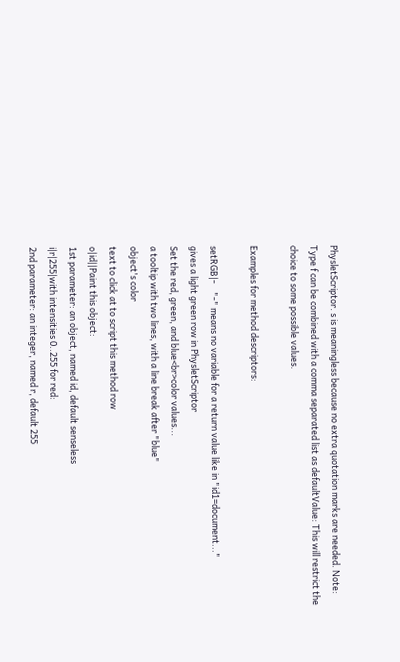PhysletScriptor. s is meaningless because no extra quotation marks are needed. Note: Type f can be combined with a comma separated list as defaultValue: This will restrict the choice to some possible values.

Examples for method descriptors:

setRGB|-    "-" means no variable for a return value like in "id1=document..."
gives a light green row in PhysletScriptor
Set the red, green, and blue<br>color values...
a tooltip with two lines, with a line break after "blue"
object's color
text to click at to script this method row
o|id||Paint this object:
1st parameter: an object, named id, default senseless
i|r|255|with intensities 0..255 for red:
2nd parameter: an integer, named r, default 255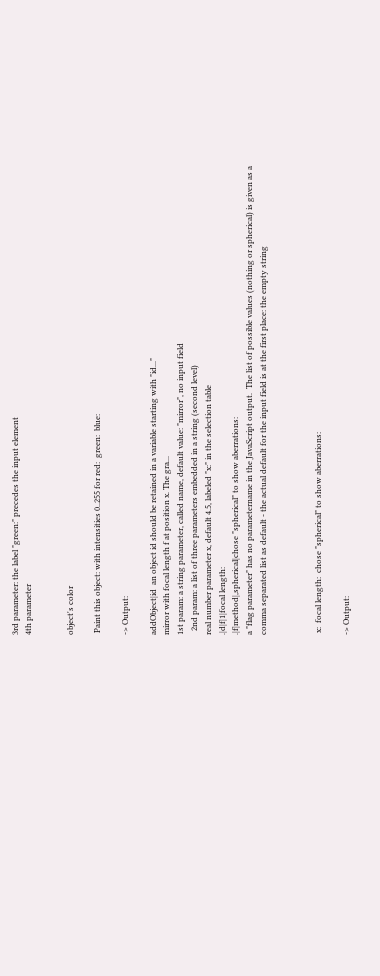3rd parameter: the label "green:" precedes the input element
4th parameter


object's color

 Paint this object: with intensities 0..255 for red:  green:  blue:

-> Output:

addObject|id  an object id should be retained in a variable starting with "id..."
mirror with focal length f at position x. The gra...
1st param: a string parameter, called name, default value: "mirror", no input field
  2nd param: a list of three parameters embedded in a string (second level)
real number parameter x, default 4.5, labeled "x:" in the selection table
.|d|f|1|focal length:
.|f|method|,spherical|chose "spherical" to show aberrations:
a "flag parameter" has no parametername in the JavaScript output.  The list of possible values (nothing or spherical) is given as a comma separated list as default - the actual default for the input field is at the first place: the empty string



 x:  focal length:  chose "spherical" to show aberrations:

-> Output: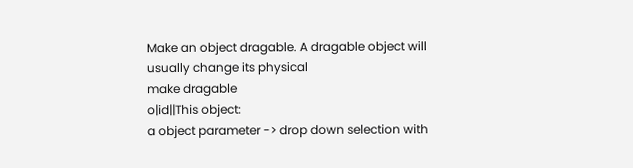Make an object dragable. A dragable object will usually change its physical
make dragable
o|id||This object:
a object parameter -> drop down selection with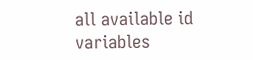all available id variables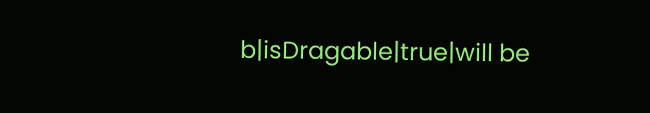b|isDragable|true|will be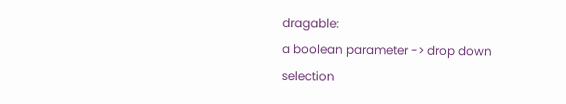dragable:
a boolean parameter -> drop down selection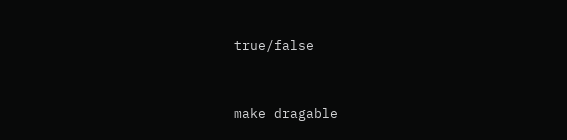true/false


make dragable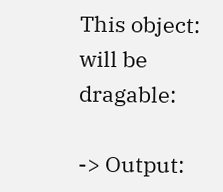This object: will be dragable:

-> Output: